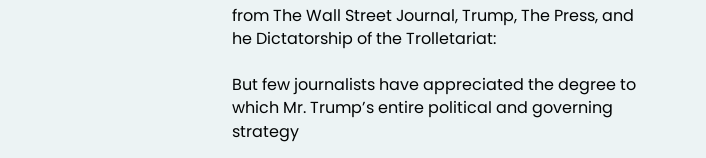from The Wall Street Journal, Trump, The Press, and he Dictatorship of the Trolletariat:

But few journalists have appreciated the degree to which Mr. Trump’s entire political and governing strategy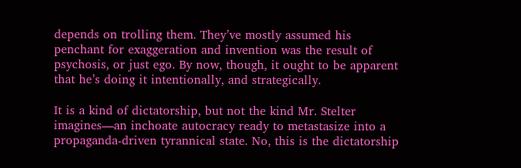depends on trolling them. They’ve mostly assumed his penchant for exaggeration and invention was the result of psychosis, or just ego. By now, though, it ought to be apparent that he’s doing it intentionally, and strategically.

It is a kind of dictatorship, but not the kind Mr. Stelter imagines—an inchoate autocracy ready to metastasize into a propaganda-driven tyrannical state. No, this is the dictatorship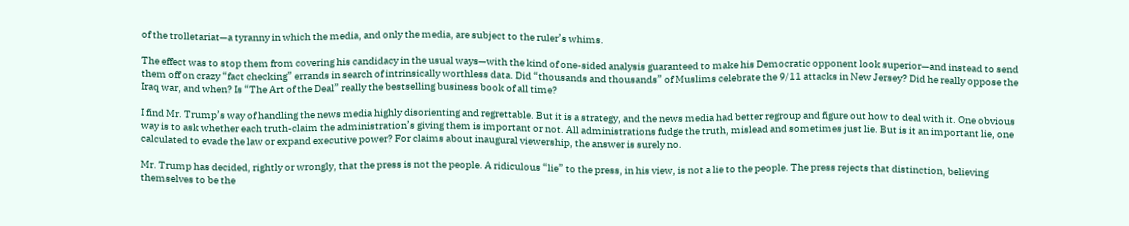of the trolletariat—a tyranny in which the media, and only the media, are subject to the ruler’s whims.

The effect was to stop them from covering his candidacy in the usual ways—with the kind of one-sided analysis guaranteed to make his Democratic opponent look superior—and instead to send them off on crazy “fact checking” errands in search of intrinsically worthless data. Did “thousands and thousands” of Muslims celebrate the 9/11 attacks in New Jersey? Did he really oppose the Iraq war, and when? Is “The Art of the Deal” really the bestselling business book of all time?

I find Mr. Trump’s way of handling the news media highly disorienting and regrettable. But it is a strategy, and the news media had better regroup and figure out how to deal with it. One obvious way is to ask whether each truth-claim the administration’s giving them is important or not. All administrations fudge the truth, mislead and sometimes just lie. But is it an important lie, one calculated to evade the law or expand executive power? For claims about inaugural viewership, the answer is surely no.

Mr. Trump has decided, rightly or wrongly, that the press is not the people. A ridiculous “lie” to the press, in his view, is not a lie to the people. The press rejects that distinction, believing themselves to be the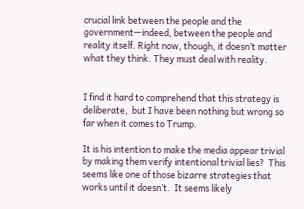crucial link between the people and the government—indeed, between the people and reality itself. Right now, though, it doesn’t matter what they think. They must deal with reality.


I find it hard to comprehend that this strategy is deliberate,  but I have been nothing but wrong so far when it comes to Trump.

It is his intention to make the media appear trivial by making them verify intentional trivial lies?  This seems like one of those bizarre strategies that works until it doesn’t.  It seems likely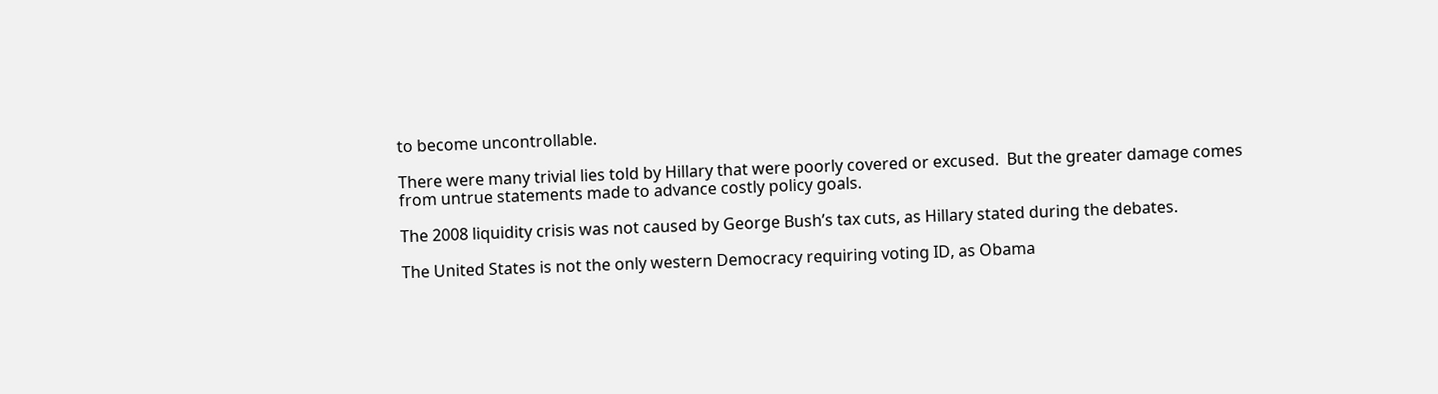to become uncontrollable.

There were many trivial lies told by Hillary that were poorly covered or excused.  But the greater damage comes from untrue statements made to advance costly policy goals.

The 2008 liquidity crisis was not caused by George Bush’s tax cuts, as Hillary stated during the debates.

The United States is not the only western Democracy requiring voting ID, as Obama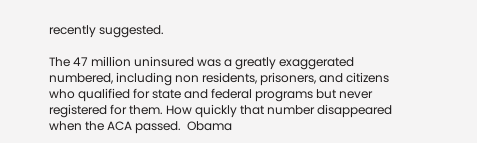recently suggested.

The 47 million uninsured was a greatly exaggerated  numbered, including non residents, prisoners, and citizens who qualified for state and federal programs but never registered for them. How quickly that number disappeared when the ACA passed.  Obama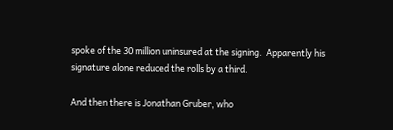spoke of the 30 million uninsured at the signing.  Apparently his signature alone reduced the rolls by a third.

And then there is Jonathan Gruber, who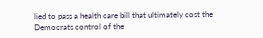lied to pass a health care bill that ultimately cost the Democrats control of the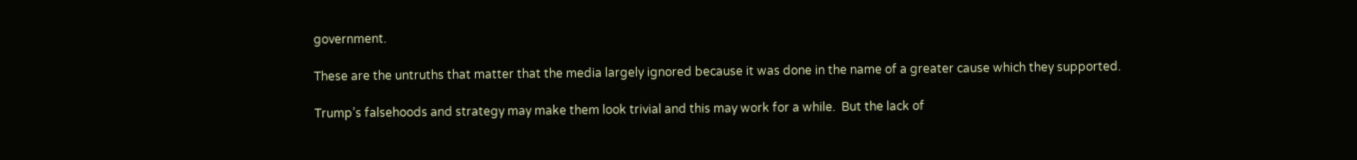government.

These are the untruths that matter that the media largely ignored because it was done in the name of a greater cause which they supported.

Trump’s falsehoods and strategy may make them look trivial and this may work for a while.  But the lack of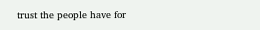trust the people have for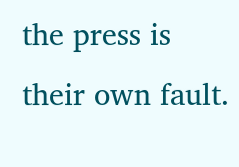the press is their own fault.